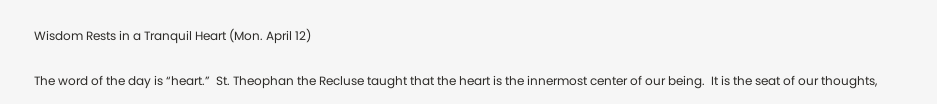Wisdom Rests in a Tranquil Heart (Mon. April 12)

The word of the day is “heart.”  St. Theophan the Recluse taught that the heart is the innermost center of our being.  It is the seat of our thoughts,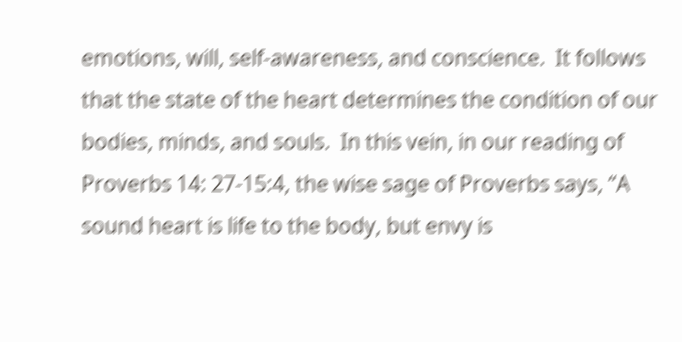emotions, will, self-awareness, and conscience.  It follows that the state of the heart determines the condition of our bodies, minds, and souls.  In this vein, in our reading of Proverbs 14: 27-15:4, the wise sage of Proverbs says, “A sound heart is life to the body, but envy is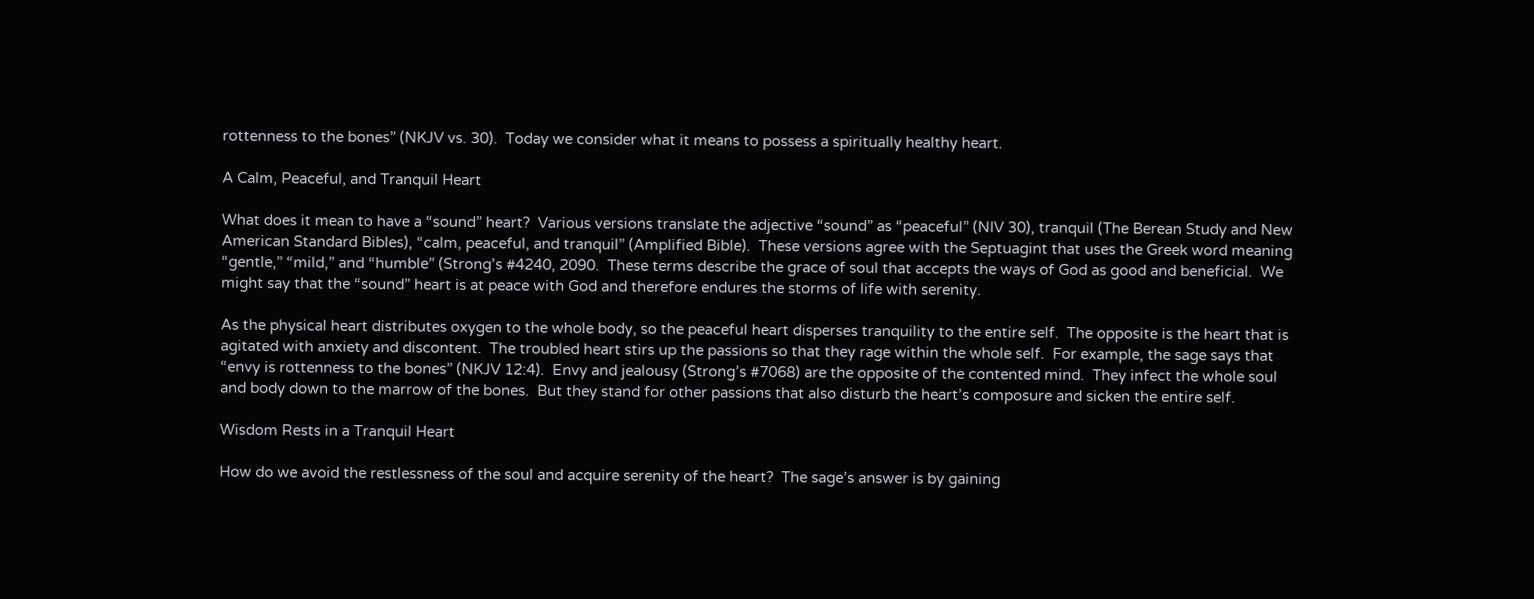rottenness to the bones” (NKJV vs. 30).  Today we consider what it means to possess a spiritually healthy heart.

A Calm, Peaceful, and Tranquil Heart

What does it mean to have a “sound” heart?  Various versions translate the adjective “sound” as “peaceful” (NIV 30), tranquil (The Berean Study and New American Standard Bibles), “calm, peaceful, and tranquil” (Amplified Bible).  These versions agree with the Septuagint that uses the Greek word meaning  “gentle,” “mild,” and “humble” (Strong’s #4240, 2090.  These terms describe the grace of soul that accepts the ways of God as good and beneficial.  We might say that the “sound” heart is at peace with God and therefore endures the storms of life with serenity.

As the physical heart distributes oxygen to the whole body, so the peaceful heart disperses tranquility to the entire self.  The opposite is the heart that is agitated with anxiety and discontent.  The troubled heart stirs up the passions so that they rage within the whole self.  For example, the sage says that “envy is rottenness to the bones” (NKJV 12:4).  Envy and jealousy (Strong’s #7068) are the opposite of the contented mind.  They infect the whole soul and body down to the marrow of the bones.  But they stand for other passions that also disturb the heart’s composure and sicken the entire self.

Wisdom Rests in a Tranquil Heart

How do we avoid the restlessness of the soul and acquire serenity of the heart?  The sage’s answer is by gaining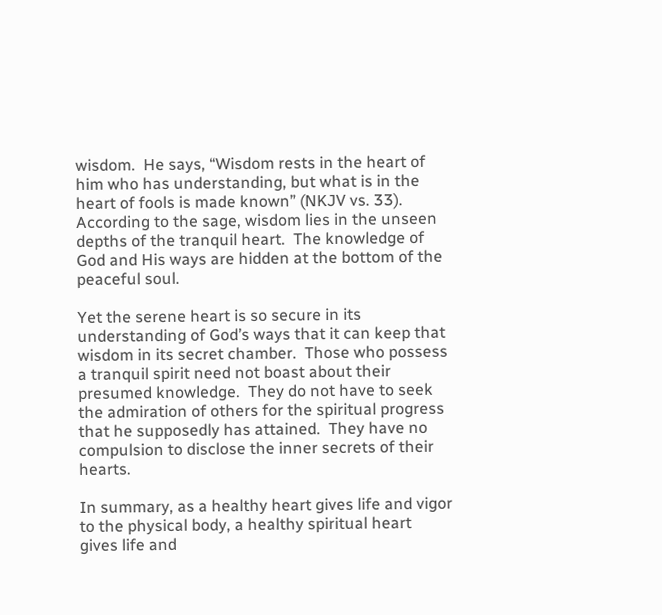wisdom.  He says, “Wisdom rests in the heart of him who has understanding, but what is in the heart of fools is made known” (NKJV vs. 33).  According to the sage, wisdom lies in the unseen depths of the tranquil heart.  The knowledge of God and His ways are hidden at the bottom of the peaceful soul.

Yet the serene heart is so secure in its understanding of God’s ways that it can keep that wisdom in its secret chamber.  Those who possess a tranquil spirit need not boast about their presumed knowledge.  They do not have to seek the admiration of others for the spiritual progress that he supposedly has attained.  They have no compulsion to disclose the inner secrets of their hearts.

In summary, as a healthy heart gives life and vigor to the physical body, a healthy spiritual heart gives life and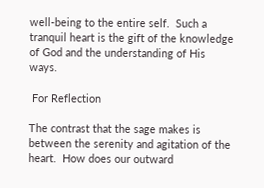well-being to the entire self.  Such a tranquil heart is the gift of the knowledge of God and the understanding of His ways.

 For Reflection

The contrast that the sage makes is between the serenity and agitation of the heart.  How does our outward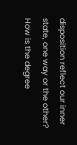disposition reflect our inner state, one way or the other?  How is the degree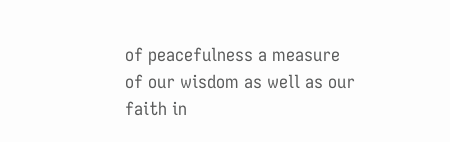of peacefulness a measure of our wisdom as well as our faith in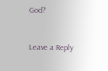God?


Leave a Reply